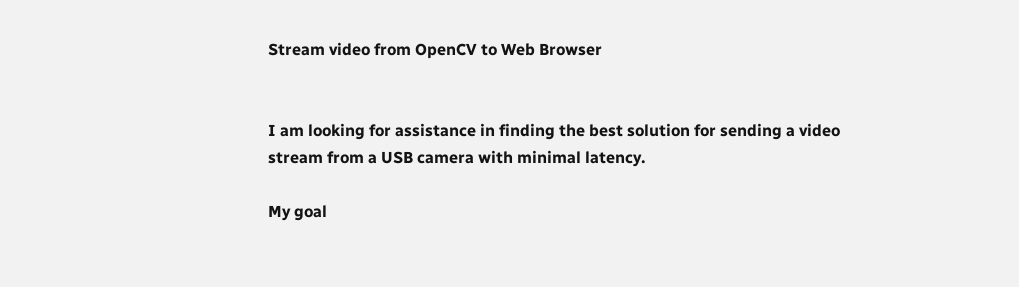Stream video from OpenCV to Web Browser


I am looking for assistance in finding the best solution for sending a video stream from a USB camera with minimal latency.

My goal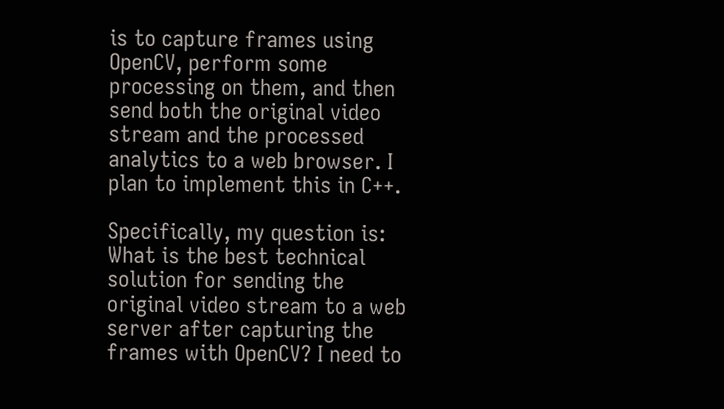is to capture frames using OpenCV, perform some processing on them, and then send both the original video stream and the processed analytics to a web browser. I plan to implement this in C++.

Specifically, my question is: What is the best technical solution for sending the original video stream to a web server after capturing the frames with OpenCV? I need to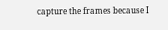capture the frames because I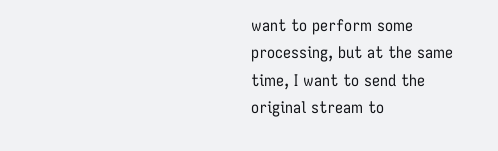want to perform some processing, but at the same time, I want to send the original stream to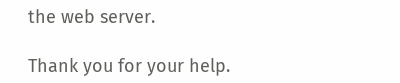the web server.

Thank you for your help.